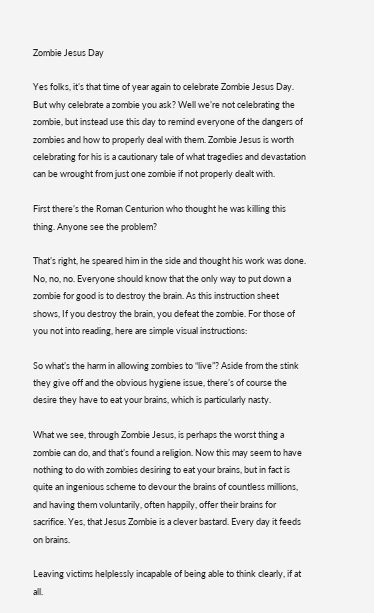Zombie Jesus Day

Yes folks, it’s that time of year again to celebrate Zombie Jesus Day. But why celebrate a zombie you ask? Well we’re not celebrating the zombie, but instead use this day to remind everyone of the dangers of zombies and how to properly deal with them. Zombie Jesus is worth celebrating for his is a cautionary tale of what tragedies and devastation can be wrought from just one zombie if not properly dealt with.

First there’s the Roman Centurion who thought he was killing this thing. Anyone see the problem?

That’s right, he speared him in the side and thought his work was done. No, no, no. Everyone should know that the only way to put down a zombie for good is to destroy the brain. As this instruction sheet shows, If you destroy the brain, you defeat the zombie. For those of you not into reading, here are simple visual instructions:

So what’s the harm in allowing zombies to “live”? Aside from the stink they give off and the obvious hygiene issue, there’s of course the desire they have to eat your brains, which is particularly nasty.

What we see, through Zombie Jesus, is perhaps the worst thing a zombie can do, and that’s found a religion. Now this may seem to have nothing to do with zombies desiring to eat your brains, but in fact is quite an ingenious scheme to devour the brains of countless millions, and having them voluntarily, often happily, offer their brains for sacrifice. Yes, that Jesus Zombie is a clever bastard. Every day it feeds on brains.

Leaving victims helplessly incapable of being able to think clearly, if at all.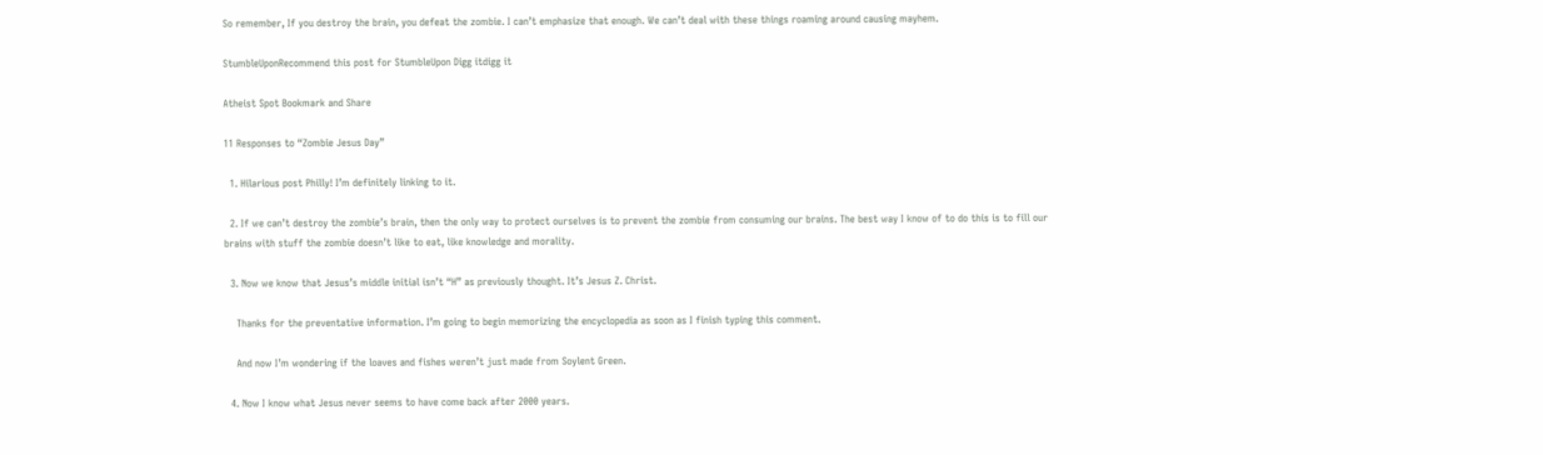So remember, If you destroy the brain, you defeat the zombie. I can’t emphasize that enough. We can’t deal with these things roaming around causing mayhem.

StumbleUponRecommend this post for StumbleUpon Digg itdigg it

Atheist Spot Bookmark and Share

11 Responses to “Zombie Jesus Day”

  1. Hilarious post Philly! I’m definitely linking to it.

  2. If we can’t destroy the zombie’s brain, then the only way to protect ourselves is to prevent the zombie from consuming our brains. The best way I know of to do this is to fill our brains with stuff the zombie doesn’t like to eat, like knowledge and morality.

  3. Now we know that Jesus’s middle initial isn’t “H” as previously thought. It’s Jesus Z. Christ.

    Thanks for the preventative information. I’m going to begin memorizing the encyclopedia as soon as I finish typing this comment.

    And now I’m wondering if the loaves and fishes weren’t just made from Soylent Green.

  4. Now I know what Jesus never seems to have come back after 2000 years.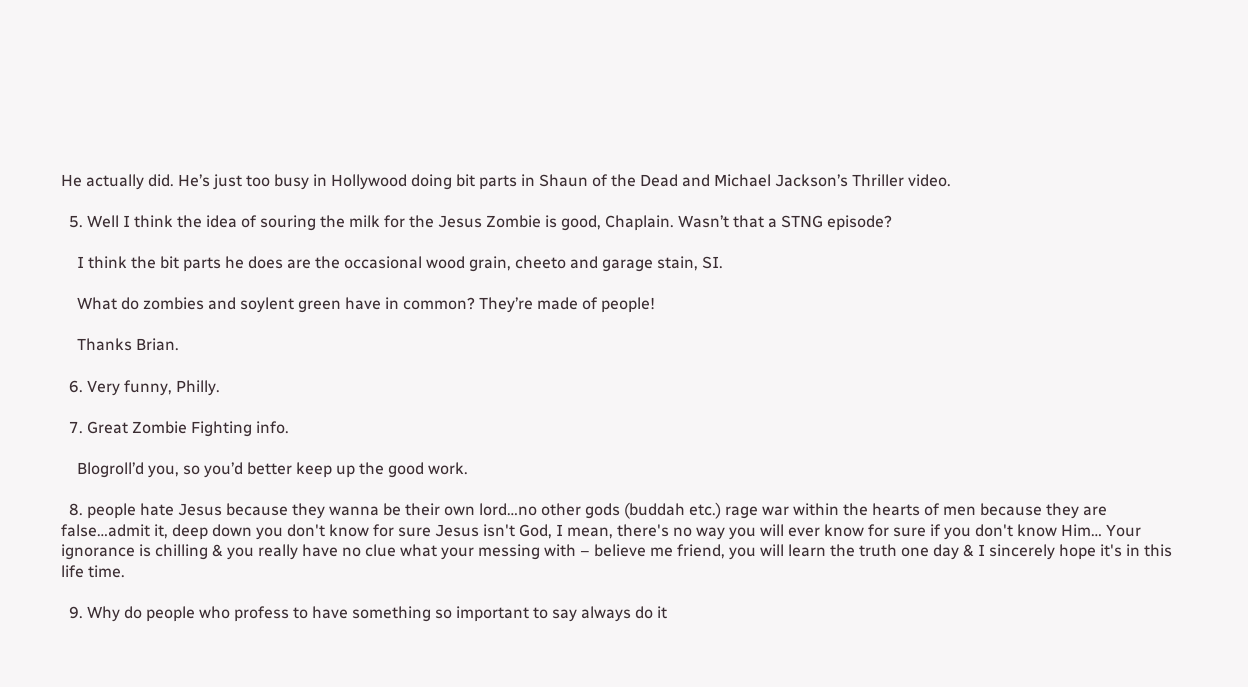He actually did. He’s just too busy in Hollywood doing bit parts in Shaun of the Dead and Michael Jackson’s Thriller video.

  5. Well I think the idea of souring the milk for the Jesus Zombie is good, Chaplain. Wasn’t that a STNG episode?

    I think the bit parts he does are the occasional wood grain, cheeto and garage stain, SI.

    What do zombies and soylent green have in common? They’re made of people!

    Thanks Brian.

  6. Very funny, Philly.

  7. Great Zombie Fighting info.

    Blogroll’d you, so you’d better keep up the good work.

  8. people hate Jesus because they wanna be their own lord…no other gods (buddah etc.) rage war within the hearts of men because they are false…admit it, deep down you don't know for sure Jesus isn't God, I mean, there's no way you will ever know for sure if you don't know Him… Your ignorance is chilling & you really have no clue what your messing with – believe me friend, you will learn the truth one day & I sincerely hope it's in this life time.

  9. Why do people who profess to have something so important to say always do it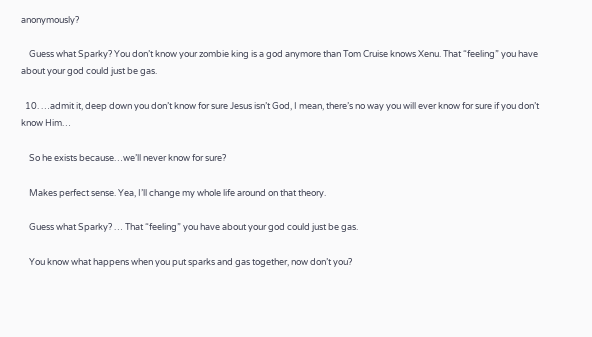anonymously?

    Guess what Sparky? You don’t know your zombie king is a god anymore than Tom Cruise knows Xenu. That “feeling” you have about your god could just be gas.

  10. …admit it, deep down you don’t know for sure Jesus isn’t God, I mean, there’s no way you will ever know for sure if you don’t know Him…

    So he exists because…we’ll never know for sure?

    Makes perfect sense. Yea, I’ll change my whole life around on that theory.

    Guess what Sparky? … That “feeling” you have about your god could just be gas.

    You know what happens when you put sparks and gas together, now don’t you?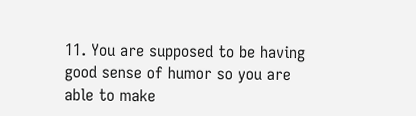11. You are supposed to be having good sense of humor so you are able to make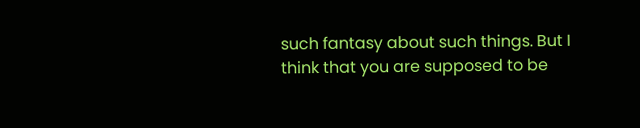such fantasy about such things. But I think that you are supposed to be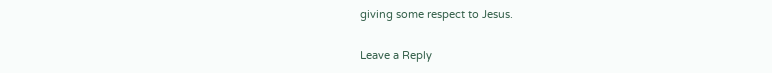giving some respect to Jesus.

Leave a Reply